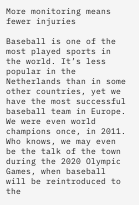More monitoring means fewer injuries

Baseball is one of the most played sports in the world. It’s less popular in the Netherlands than in some other countries, yet we have the most successful baseball team in Europe. We were even world champions once, in 2011. Who knows, we may even be the talk of the town during the 2020 Olympic Games, when baseball will be reintroduced to the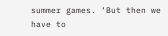summer games. ‘But then we have to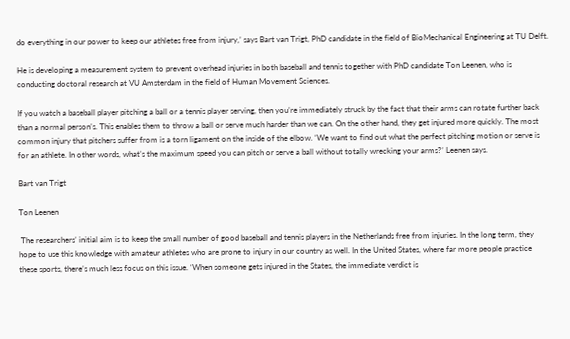do everything in our power to keep our athletes free from injury,’ says Bart van Trigt, PhD candidate in the field of BioMechanical Engineering at TU Delft.

He is developing a measurement system to prevent overhead injuries in both baseball and tennis together with PhD candidate Ton Leenen, who is conducting doctoral research at VU Amsterdam in the field of Human Movement Sciences.

If you watch a baseball player pitching a ball or a tennis player serving, then you’re immediately struck by the fact that their arms can rotate further back than a normal person’s. This enables them to throw a ball or serve much harder than we can. On the other hand, they get injured more quickly. The most common injury that pitchers suffer from is a torn ligament on the inside of the elbow. ‘We want to find out what the perfect pitching motion or serve is for an athlete. In other words, what’s the maximum speed you can pitch or serve a ball without totally wrecking your arms?’ Leenen says.

Bart van Trigt

Ton Leenen

 The researchers’ initial aim is to keep the small number of good baseball and tennis players in the Netherlands free from injuries. In the long term, they hope to use this knowledge with amateur athletes who are prone to injury in our country as well. In the United States, where far more people practice these sports, there’s much less focus on this issue. ‘When someone gets injured in the States, the immediate verdict is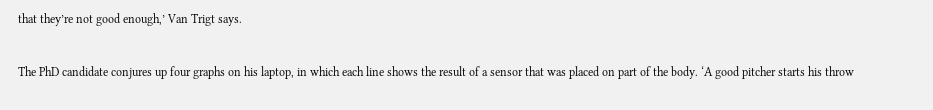that they’re not good enough,’ Van Trigt says.

The PhD candidate conjures up four graphs on his laptop, in which each line shows the result of a sensor that was placed on part of the body. ‘A good pitcher starts his throw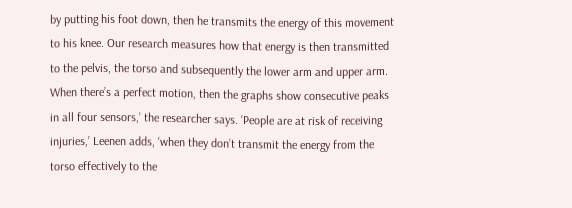by putting his foot down, then he transmits the energy of this movement to his knee. Our research measures how that energy is then transmitted to the pelvis, the torso and subsequently the lower arm and upper arm. When there’s a perfect motion, then the graphs show consecutive peaks in all four sensors,’ the researcher says. ‘People are at risk of receiving injuries,’ Leenen adds, ‘when they don’t transmit the energy from the torso effectively to the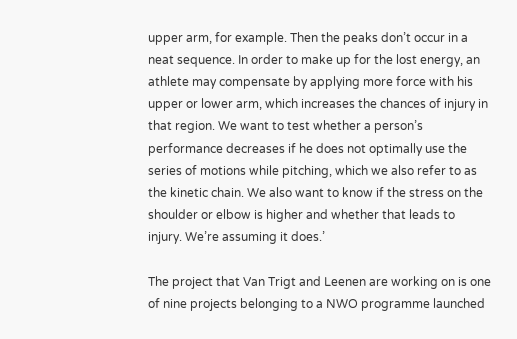upper arm, for example. Then the peaks don’t occur in a neat sequence. In order to make up for the lost energy, an athlete may compensate by applying more force with his upper or lower arm, which increases the chances of injury in that region. We want to test whether a person’s performance decreases if he does not optimally use the series of motions while pitching, which we also refer to as the kinetic chain. We also want to know if the stress on the shoulder or elbow is higher and whether that leads to injury. We’re assuming it does.’

The project that Van Trigt and Leenen are working on is one of nine projects belonging to a NWO programme launched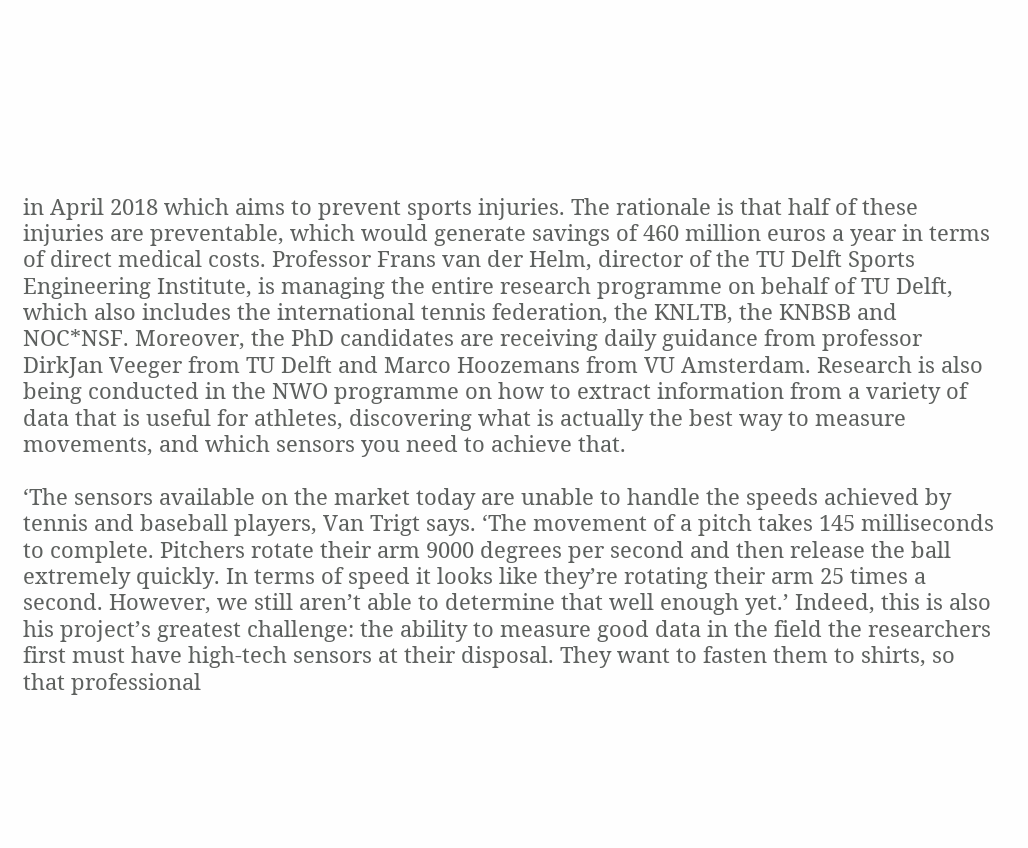in April 2018 which aims to prevent sports injuries. The rationale is that half of these injuries are preventable, which would generate savings of 460 million euros a year in terms of direct medical costs. Professor Frans van der Helm, director of the TU Delft Sports Engineering Institute, is managing the entire research programme on behalf of TU Delft, which also includes the international tennis federation, the KNLTB, the KNBSB and NOC*NSF. Moreover, the PhD candidates are receiving daily guidance from professor DirkJan Veeger from TU Delft and Marco Hoozemans from VU Amsterdam. Research is also being conducted in the NWO programme on how to extract information from a variety of data that is useful for athletes, discovering what is actually the best way to measure movements, and which sensors you need to achieve that.

‘The sensors available on the market today are unable to handle the speeds achieved by tennis and baseball players, Van Trigt says. ‘The movement of a pitch takes 145 milliseconds to complete. Pitchers rotate their arm 9000 degrees per second and then release the ball extremely quickly. In terms of speed it looks like they’re rotating their arm 25 times a second. However, we still aren’t able to determine that well enough yet.’ Indeed, this is also his project’s greatest challenge: the ability to measure good data in the field the researchers first must have high-tech sensors at their disposal. They want to fasten them to shirts, so that professional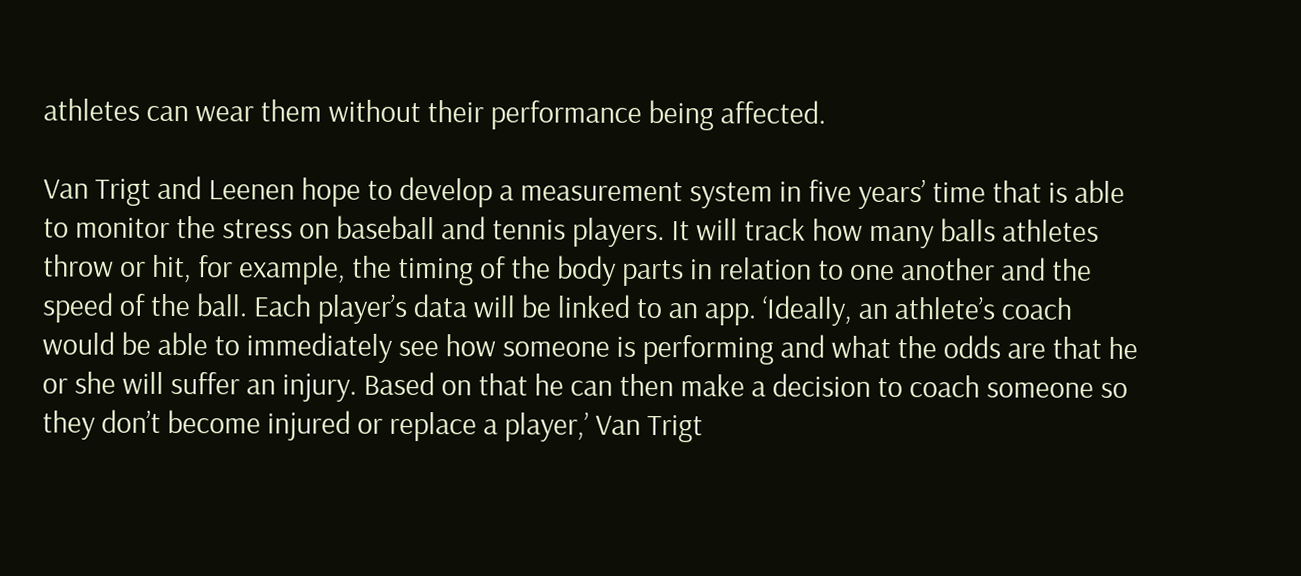athletes can wear them without their performance being affected.

Van Trigt and Leenen hope to develop a measurement system in five years’ time that is able to monitor the stress on baseball and tennis players. It will track how many balls athletes throw or hit, for example, the timing of the body parts in relation to one another and the speed of the ball. Each player’s data will be linked to an app. ‘Ideally, an athlete’s coach would be able to immediately see how someone is performing and what the odds are that he or she will suffer an injury. Based on that he can then make a decision to coach someone so they don’t become injured or replace a player,’ Van Trigt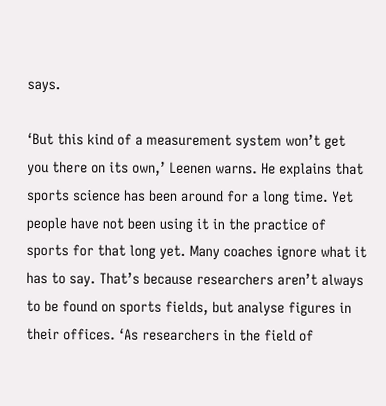says.

‘But this kind of a measurement system won’t get you there on its own,’ Leenen warns. He explains that sports science has been around for a long time. Yet people have not been using it in the practice of sports for that long yet. Many coaches ignore what it has to say. That’s because researchers aren’t always to be found on sports fields, but analyse figures in their offices. ‘As researchers in the field of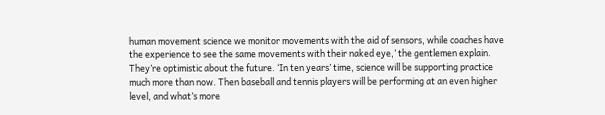human movement science we monitor movements with the aid of sensors, while coaches have the experience to see the same movements with their naked eye,’ the gentlemen explain. They’re optimistic about the future. ‘In ten years’ time, science will be supporting practice much more than now. Then baseball and tennis players will be performing at an even higher level, and what’s more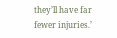they’ll have far fewer injuries.’